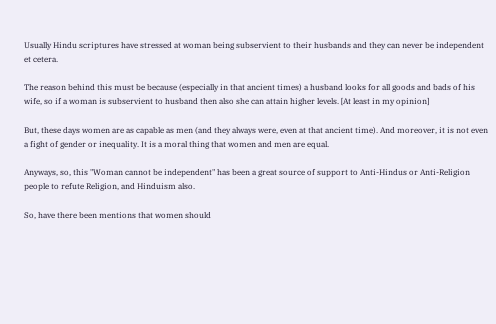Usually Hindu scriptures have stressed at woman being subservient to their husbands and they can never be independent et cetera.

The reason behind this must be because (especially in that ancient times) a husband looks for all goods and bads of his wife, so if a woman is subservient to husband then also she can attain higher levels. [At least in my opinion]

But, these days women are as capable as men (and they always were, even at that ancient time). And moreover, it is not even a fight of gender or inequality. It is a moral thing that women and men are equal.

Anyways, so, this "Woman cannot be independent" has been a great source of support to Anti-Hindus or Anti-Religion people to refute Religion, and Hinduism also.

So, have there been mentions that women should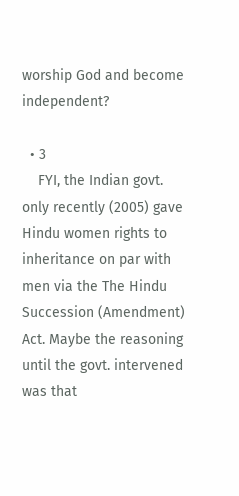worship God and become independent?

  • 3
    FYI, the Indian govt. only recently (2005) gave Hindu women rights to inheritance on par with men via the The Hindu Succession (Amendment) Act. Maybe the reasoning until the govt. intervened was that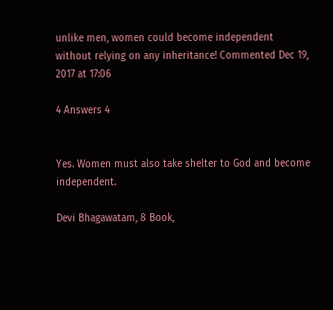unlike men, women could become independent without relying on any inheritance! Commented Dec 19, 2017 at 17:06

4 Answers 4


Yes. Women must also take shelter to God and become independent.

Devi Bhagawatam, 8 Book,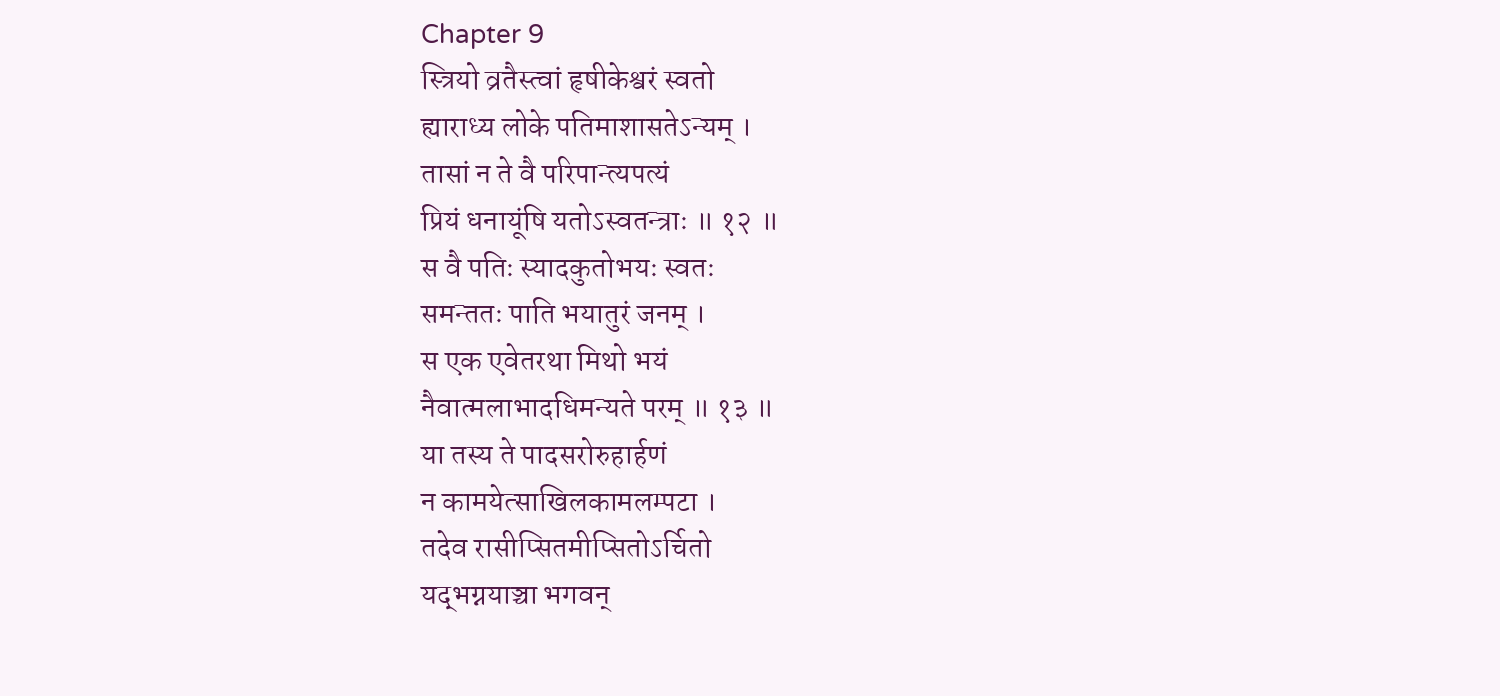Chapter 9
स्त्रियो व्रतैस्त्वां हृषीकेश्वरं स्वतो
ह्याराध्य लोके पतिमाशासतेऽन्यम् ।
तासां न ते वै परिपान्त्यपत्यं
प्रियं धनायूंषि यतोऽस्वतन्त्राः ॥ १२ ॥
स वै पतिः स्यादकुतोभयः स्वतः
समन्ततः पाति भयातुरं जनम् ।
स एक एवेतरथा मिथो भयं
नैवात्मलाभादधिमन्यते परम् ॥ १३ ॥
या तस्य ते पादसरोरुहार्हणं
न कामयेत्साखिलकामलम्पटा ।
तदेव रासीप्सितमीप्सितोऽर्चितो
यद्‍भग्नयाञ्चा भगवन्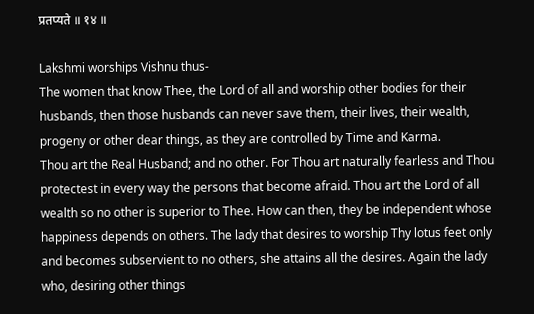प्रतप्यते ॥ १४ ॥

Lakshmi worships Vishnu thus-
The women that know Thee, the Lord of all and worship other bodies for their husbands, then those husbands can never save them, their lives, their wealth, progeny or other dear things, as they are controlled by Time and Karma.
Thou art the Real Husband; and no other. For Thou art naturally fearless and Thou protectest in every way the persons that become afraid. Thou art the Lord of all wealth so no other is superior to Thee. How can then, they be independent whose happiness depends on others. The lady that desires to worship Thy lotus feet only and becomes subservient to no others, she attains all the desires. Again the lady who, desiring other things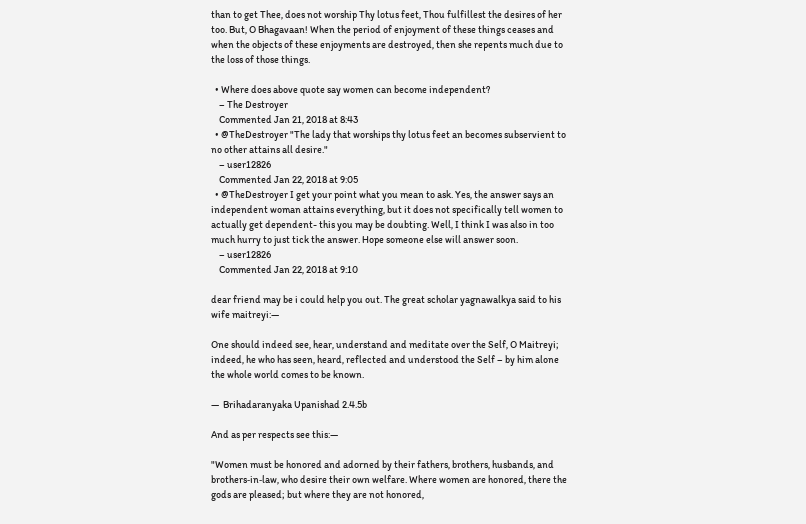than to get Thee, does not worship Thy lotus feet, Thou fulfillest the desires of her too. But, O Bhagavaan! When the period of enjoyment of these things ceases and when the objects of these enjoyments are destroyed, then she repents much due to the loss of those things.

  • Where does above quote say women can become independent?
    – The Destroyer
    Commented Jan 21, 2018 at 8:43
  • @TheDestroyer "The lady that worships thy lotus feet an becomes subservient to no other attains all desire."
    – user12826
    Commented Jan 22, 2018 at 9:05
  • @TheDestroyer I get your point what you mean to ask. Yes, the answer says an independent woman attains everything, but it does not specifically tell women to actually get dependent- this you may be doubting. Well, I think I was also in too much hurry to just tick the answer. Hope someone else will answer soon.
    – user12826
    Commented Jan 22, 2018 at 9:10

dear friend may be i could help you out. The great scholar yagnawalkya said to his wife maitreyi:—

One should indeed see, hear, understand and meditate over the Self, O Maitreyi; indeed, he who has seen, heard, reflected and understood the Self – by him alone the whole world comes to be known.

—  Brihadaranyaka Upanishad 2.4.5b

And as per respects see this:—

"Women must be honored and adorned by their fathers, brothers, husbands, and brothers‑in‑law, who desire their own welfare. Where women are honored, there the gods are pleased; but where they are not honored,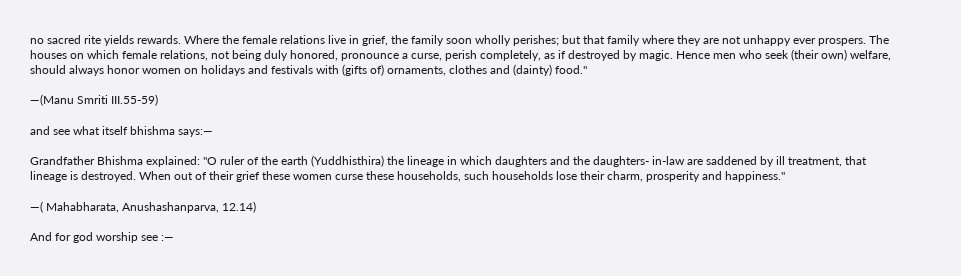no sacred rite yields rewards. Where the female relations live in grief, the family soon wholly perishes; but that family where they are not unhappy ever prospers. The houses on which female relations, not being duly honored, pronounce a curse, perish completely, as if destroyed by magic. Hence men who seek (their own) welfare, should always honor women on holidays and festivals with (gifts of) ornaments, clothes and (dainty) food."

—(Manu Smriti III.55-59)

and see what itself bhishma says:—

Grandfather Bhishma explained: "O ruler of the earth (Yuddhisthira) the lineage in which daughters and the daughters- in-law are saddened by ill treatment, that lineage is destroyed. When out of their grief these women curse these households, such households lose their charm, prosperity and happiness."

—( Mahabharata, Anushashanparva, 12.14)

And for god worship see :—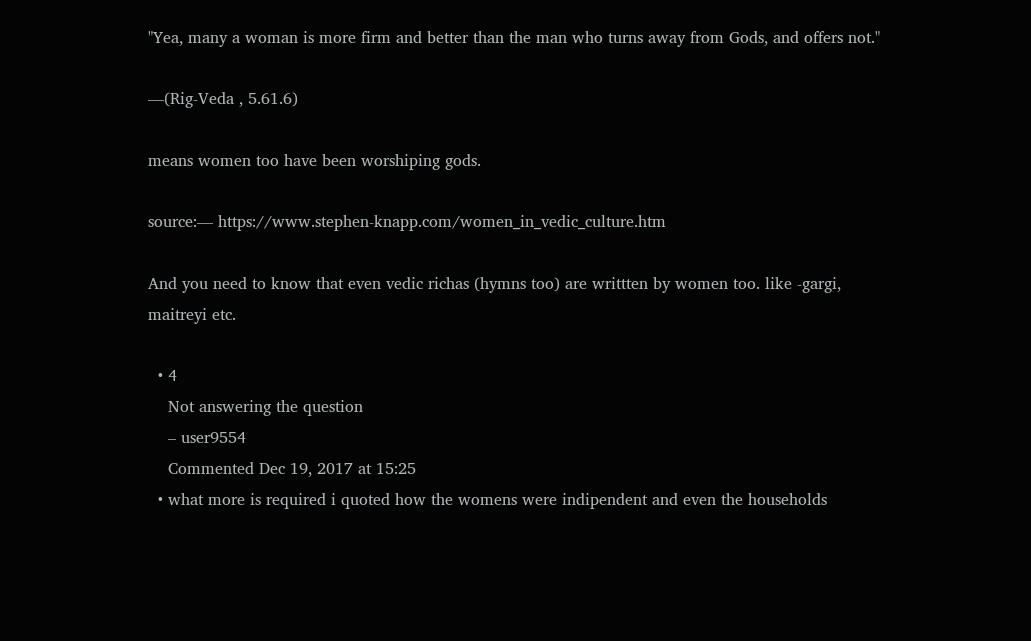"Yea, many a woman is more firm and better than the man who turns away from Gods, and offers not."

—(Rig-Veda , 5.61.6)

means women too have been worshiping gods.

source:— https://www.stephen-knapp.com/women_in_vedic_culture.htm

And you need to know that even vedic richas (hymns too) are writtten by women too. like -gargi, maitreyi etc.

  • 4
    Not answering the question
    – user9554
    Commented Dec 19, 2017 at 15:25
  • what more is required i quoted how the womens were indipendent and even the households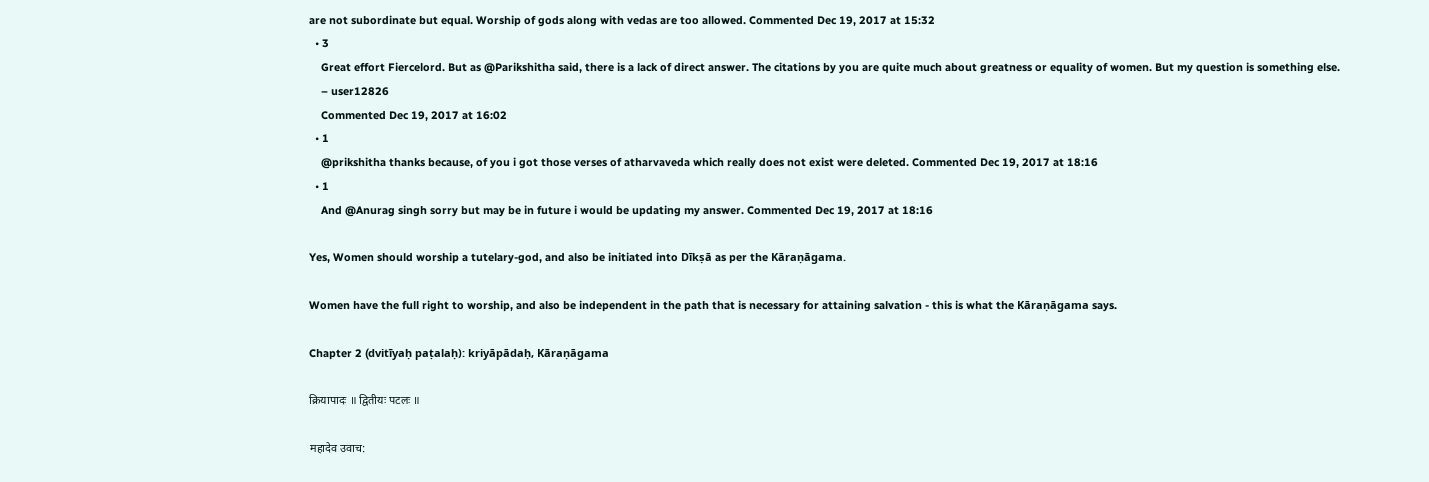are not subordinate but equal. Worship of gods along with vedas are too allowed. Commented Dec 19, 2017 at 15:32
  • 3
    Great effort Fiercelord. But as @Parikshitha said, there is a lack of direct answer. The citations by you are quite much about greatness or equality of women. But my question is something else.
    – user12826
    Commented Dec 19, 2017 at 16:02
  • 1
    @prikshitha thanks because, of you i got those verses of atharvaveda which really does not exist were deleted. Commented Dec 19, 2017 at 18:16
  • 1
    And @Anurag singh sorry but may be in future i would be updating my answer. Commented Dec 19, 2017 at 18:16

Yes, Women should worship a tutelary-god, and also be initiated into Dīkṣā as per the Kāraṇāgama.

Women have the full right to worship, and also be independent in the path that is necessary for attaining salvation - this is what the Kāraṇāgama says.

Chapter 2 (dvitīyaḥ paṭalaḥ): kriyāpādaḥ, Kāraṇāgama

क्रियापादः ॥ द्वितीयः पटलः ॥

महादेव उवाच: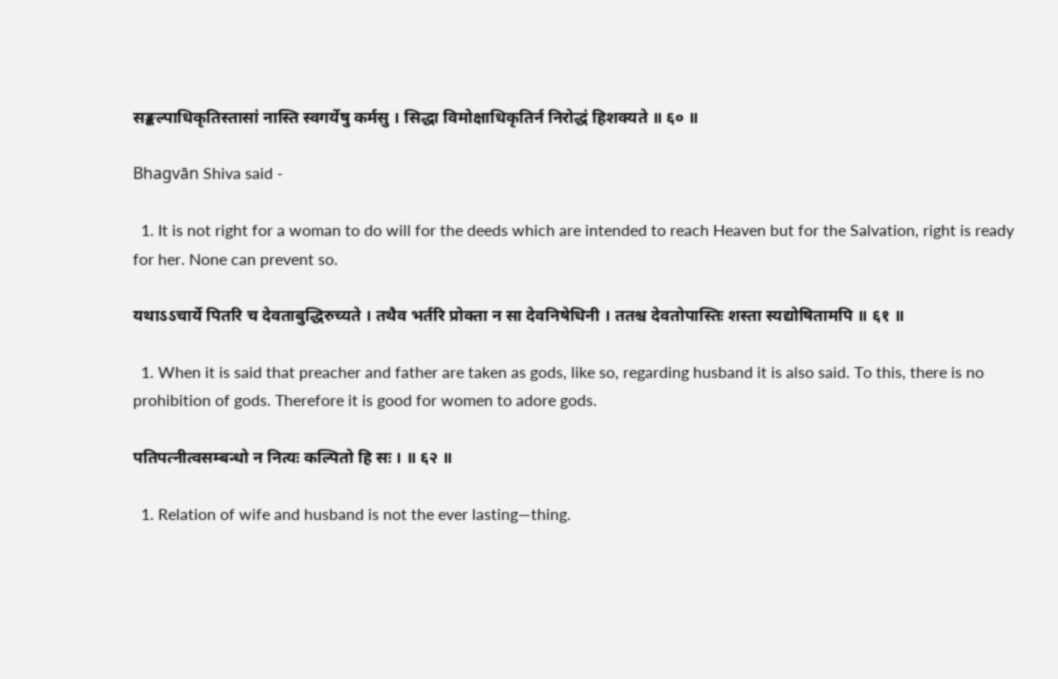सङ्कल्पाधिकृतिस्तासां नास्ति स्वगर्येषु कर्मसु । सिद्धा विमोक्षाधिकृतिर्न निरोद्धं हिशक्यते ॥ ६० ॥

Bhagvān Shiva said -

  1. It is not right for a woman to do will for the deeds which are intended to reach Heaven but for the Salvation, right is ready for her. None can prevent so.

यथाऽऽचार्ये पितरि च देवताबुद्धिरुच्यते । तथैव भर्तरि प्रोक्ता न सा देवनिषेधिनी । ततश्च देवतोपास्तिः शस्ता स्यद्योषितामपि ॥ ६१ ॥

  1. When it is said that preacher and father are taken as gods, like so, regarding husband it is also said. To this, there is no prohibition of gods. Therefore it is good for women to adore gods.

पतिपत्नीत्वसम्बन्धो न नित्यः कल्पितो हि सः । ॥ ६२ ॥

  1. Relation of wife and husband is not the ever lasting—thing.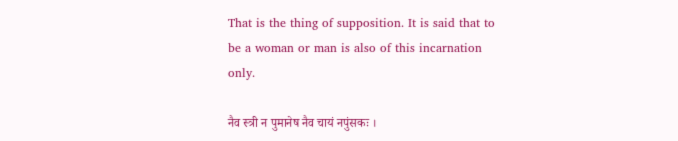That is the thing of supposition. It is said that to be a woman or man is also of this incarnation only.

नैव स्त्री न पुमानेष नैव चायं नपुंसकः ।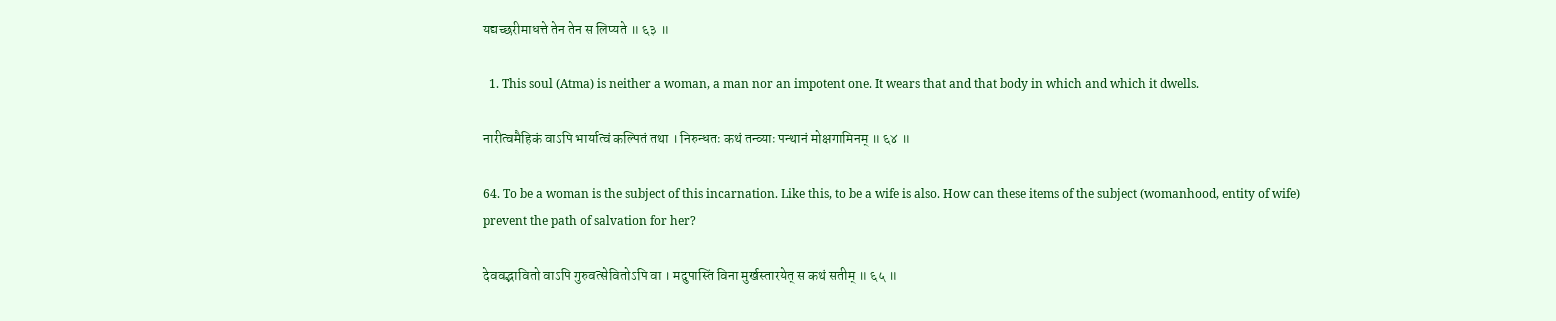यद्यच्छरीमाधत्ते तेन तेन स लिप्यते ॥ ६३ ॥

  1. This soul (Atma) is neither a woman, a man nor an impotent one. It wears that and that body in which and which it dwells.

नारीत्वमैहिकं वाऽपि भार्यात्वं कल्पितं तथा । निरुन्धतः कथं तन्व्याः पन्थानं मोक्षगामिनम् ॥ ६४ ॥

64. To be a woman is the subject of this incarnation. Like this, to be a wife is also. How can these items of the subject (womanhood, entity of wife) prevent the path of salvation for her?

देववद्भावितो वाऽपि गुरुवत्सेवितोऽपि वा । मदुपास्तिं विना मुर्खस्तारयेत् स कथं सतीम् ॥ ६५ ॥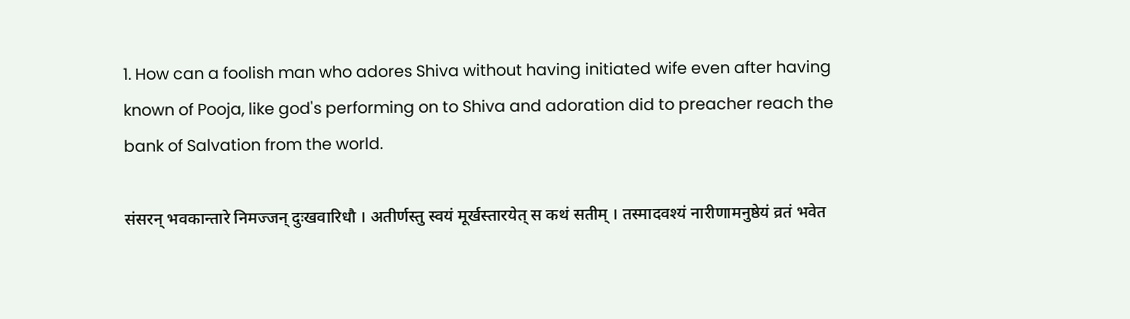1. How can a foolish man who adores Shiva without having initiated wife even after having known of Pooja, like god's performing on to Shiva and adoration did to preacher reach the bank of Salvation from the world.

संसरन् भवकान्तारे निमज्जन् दुःखवारिधौ । अतीर्णस्तु स्वयं मूर्खस्तारयेत् स कथं सतीम् । तस्मादवश्यं नारीणामनुष्ठेयं व्रतं भवेत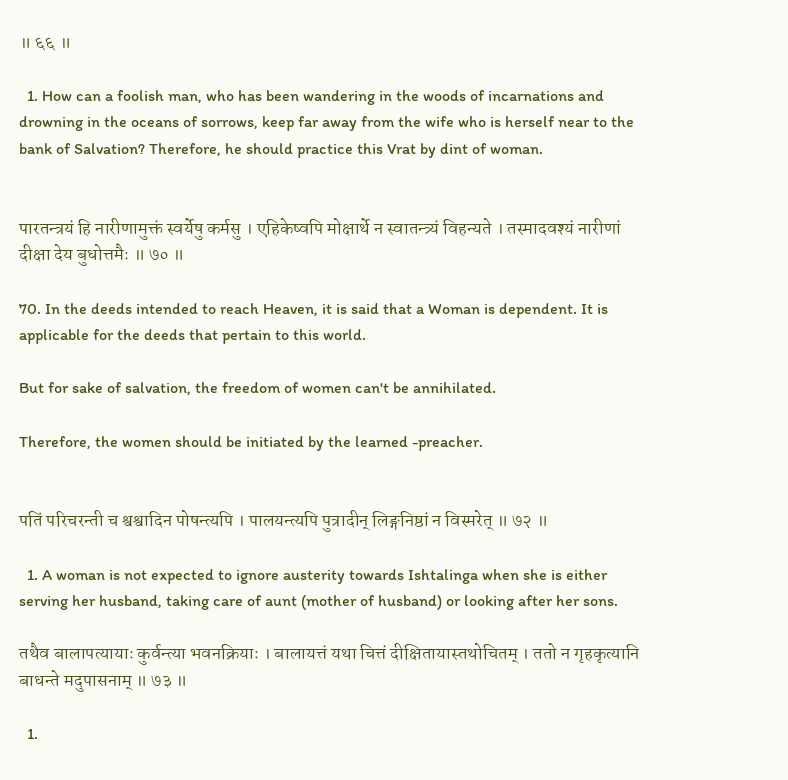॥ ६६ ॥

  1. How can a foolish man, who has been wandering in the woods of incarnations and drowning in the oceans of sorrows, keep far away from the wife who is herself near to the bank of Salvation? Therefore, he should practice this Vrat by dint of woman.


पारतन्त्रयं हि नारीणामुक्तं स्वर्येषु कर्मसु । एहिकेष्वपि मोक्षार्थे न स्वातन्त्र्यं विहन्यते । तस्मादवश्यं नारीणां दीक्षा देय बुधोत्तमैः ॥ ७० ॥

70. In the deeds intended to reach Heaven, it is said that a Woman is dependent. It is applicable for the deeds that pertain to this world.

But for sake of salvation, the freedom of women can't be annihilated.

Therefore, the women should be initiated by the learned -preacher.


पतिं परिचरन्ती च श्वश्वादिन पोषन्त्यपि । पालयन्त्यपि पुत्रादीन् लिङ्गनिष्ठां न विस्मरेत् ॥ ७२ ॥

  1. A woman is not expected to ignore austerity towards Ishtalinga when she is either serving her husband, taking care of aunt (mother of husband) or looking after her sons.

तथैव बालापत्यायाः कुर्वन्त्या भवनक्रियाः । बालायत्तं यथा चित्तं दीक्षितायास्तथोचितम् । ततो न गृहकृत्यानि बाधन्ते मदुपासनाम् ॥ ७३ ॥

  1.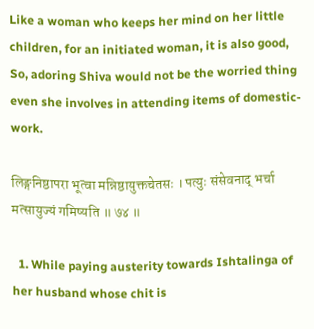Like a woman who keeps her mind on her little children, for an initiated woman, it is also good, So, adoring Shiva would not be the worried thing even she involves in attending items of domestic-work.

लिङ्गनिष्ठापरा भूत्वा मन्निष्ठायुक्तचेतसः । पत्युः संसेवनाद् भर्चा मत्सायुज्यं गमिष्यति ॥ ७४ ॥

  1. While paying austerity towards Ishtalinga of her husband whose chit is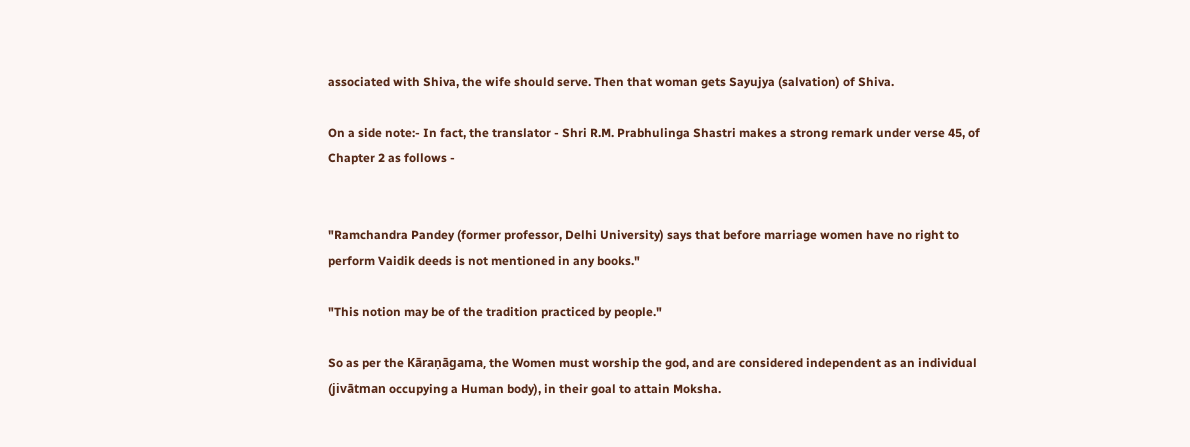associated with Shiva, the wife should serve. Then that woman gets Sayujya (salvation) of Shiva.

On a side note:- In fact, the translator - Shri R.M. Prabhulinga Shastri makes a strong remark under verse 45, of Chapter 2 as follows -


"Ramchandra Pandey (former professor, Delhi University) says that before marriage women have no right to perform Vaidik deeds is not mentioned in any books."

"This notion may be of the tradition practiced by people."

So as per the Kāraṇāgama, the Women must worship the god, and are considered independent as an individual (jivātman occupying a Human body), in their goal to attain Moksha.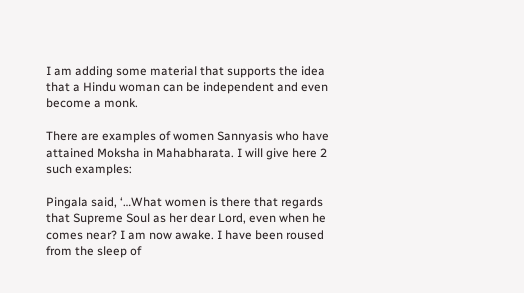I am adding some material that supports the idea that a Hindu woman can be independent and even become a monk.

There are examples of women Sannyasis who have attained Moksha in Mahabharata. I will give here 2 such examples:

Pingala said, ‘…What women is there that regards that Supreme Soul as her dear Lord, even when he comes near? I am now awake. I have been roused from the sleep of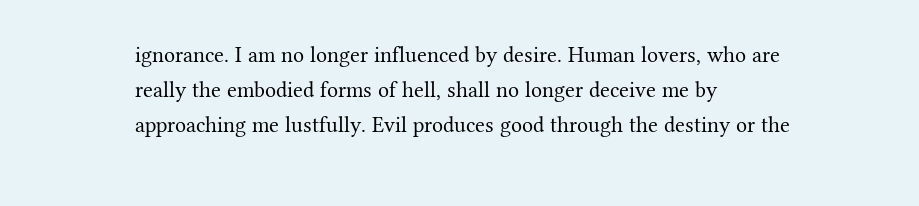ignorance. I am no longer influenced by desire. Human lovers, who are really the embodied forms of hell, shall no longer deceive me by approaching me lustfully. Evil produces good through the destiny or the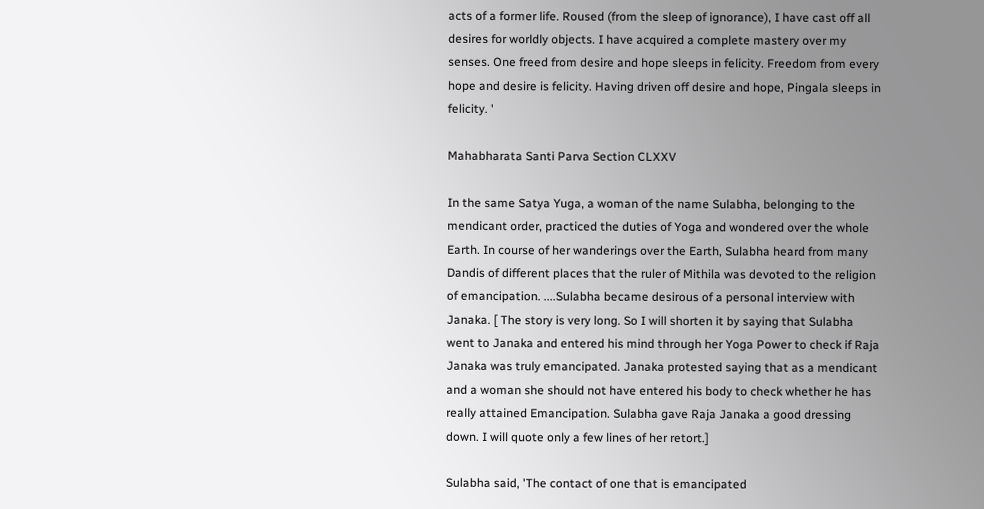acts of a former life. Roused (from the sleep of ignorance), I have cast off all desires for worldly objects. I have acquired a complete mastery over my senses. One freed from desire and hope sleeps in felicity. Freedom from every hope and desire is felicity. Having driven off desire and hope, Pingala sleeps in felicity. '

Mahabharata Santi Parva Section CLXXV

In the same Satya Yuga, a woman of the name Sulabha, belonging to the mendicant order, practiced the duties of Yoga and wondered over the whole Earth. In course of her wanderings over the Earth, Sulabha heard from many Dandis of different places that the ruler of Mithila was devoted to the religion of emancipation. ....Sulabha became desirous of a personal interview with Janaka. [ The story is very long. So I will shorten it by saying that Sulabha went to Janaka and entered his mind through her Yoga Power to check if Raja Janaka was truly emancipated. Janaka protested saying that as a mendicant and a woman she should not have entered his body to check whether he has really attained Emancipation. Sulabha gave Raja Janaka a good dressing down. I will quote only a few lines of her retort.]

Sulabha said, 'The contact of one that is emancipated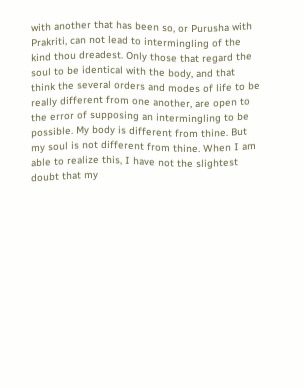with another that has been so, or Purusha with Prakriti, can not lead to intermingling of the kind thou dreadest. Only those that regard the soul to be identical with the body, and that think the several orders and modes of life to be really different from one another, are open to the error of supposing an intermingling to be possible. My body is different from thine. But my soul is not different from thine. When I am able to realize this, I have not the slightest doubt that my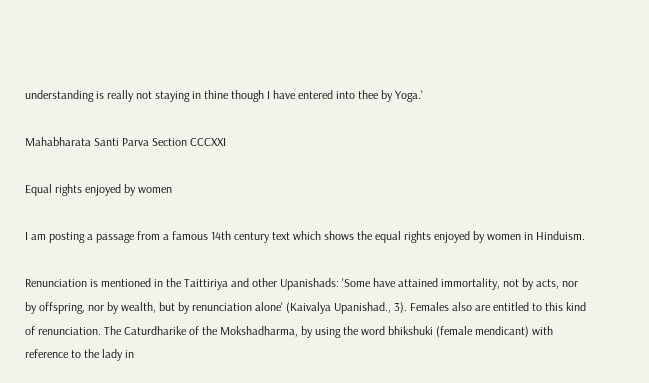understanding is really not staying in thine though I have entered into thee by Yoga.'

Mahabharata Santi Parva Section CCCXXI

Equal rights enjoyed by women

I am posting a passage from a famous 14th century text which shows the equal rights enjoyed by women in Hinduism.

Renunciation is mentioned in the Taittiriya and other Upanishads: 'Some have attained immortality, not by acts, nor by offspring, nor by wealth, but by renunciation alone' (Kaivalya Upanishad., 3). Females also are entitled to this kind of renunciation. The Caturdharike of the Mokshadharma, by using the word bhikshuki (female mendicant) with reference to the lady in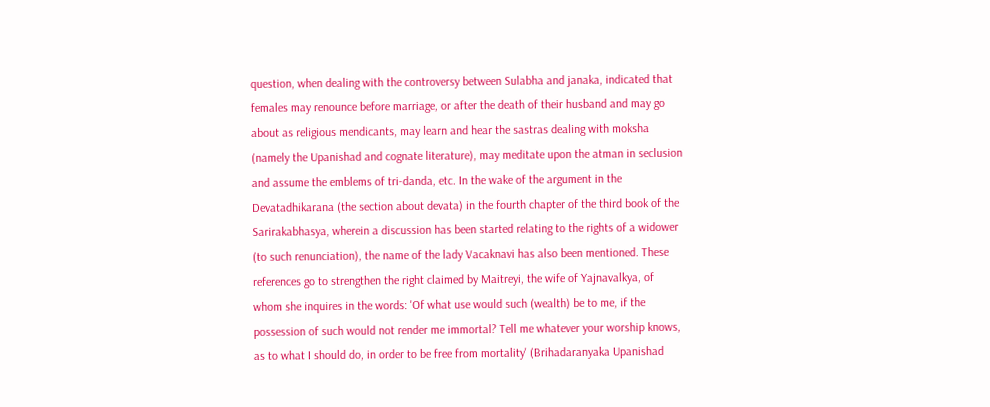question, when dealing with the controversy between Sulabha and janaka, indicated that females may renounce before marriage, or after the death of their husband and may go about as religious mendicants, may learn and hear the sastras dealing with moksha (namely the Upanishad and cognate literature), may meditate upon the atman in seclusion and assume the emblems of tri-danda, etc. In the wake of the argument in the Devatadhikarana (the section about devata) in the fourth chapter of the third book of the Sarirakabhasya, wherein a discussion has been started relating to the rights of a widower (to such renunciation), the name of the lady Vacaknavi has also been mentioned. These references go to strengthen the right claimed by Maitreyi, the wife of Yajnavalkya, of whom she inquires in the words: 'Of what use would such (wealth) be to me, if the possession of such would not render me immortal? Tell me whatever your worship knows, as to what I should do, in order to be free from mortality' (Brihadaranyaka Upanishad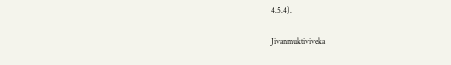4.5.4).

Jivanmuktiviveka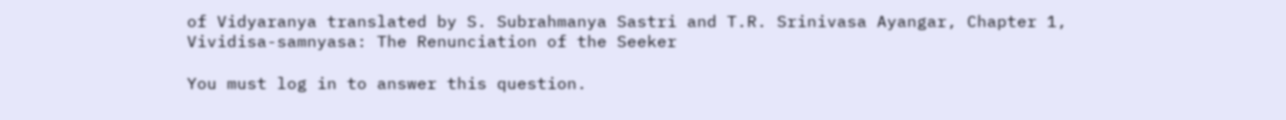of Vidyaranya translated by S. Subrahmanya Sastri and T.R. Srinivasa Ayangar, Chapter 1, Vividisa-samnyasa: The Renunciation of the Seeker

You must log in to answer this question.